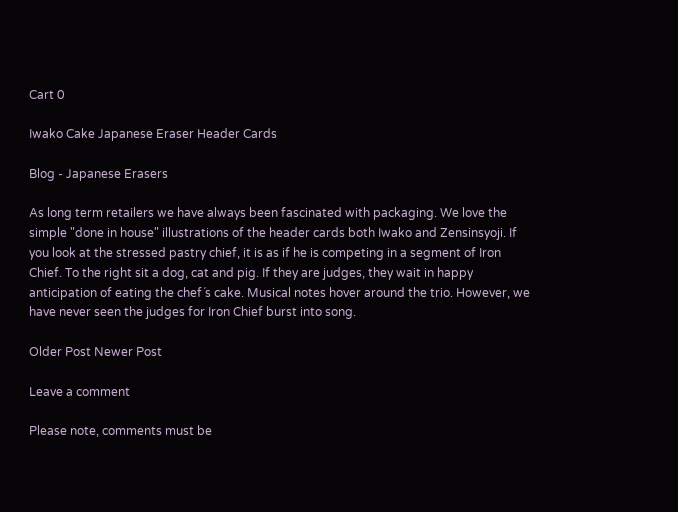Cart 0

Iwako Cake Japanese Eraser Header Cards

Blog - Japanese Erasers

As long term retailers we have always been fascinated with packaging. We love the simple "done in house" illustrations of the header cards both Iwako and Zensinsyoji. If you look at the stressed pastry chief, it is as if he is competing in a segment of Iron Chief. To the right sit a dog, cat and pig. If they are judges, they wait in happy anticipation of eating the chef´s cake. Musical notes hover around the trio. However, we have never seen the judges for Iron Chief burst into song.

Older Post Newer Post

Leave a comment

Please note, comments must be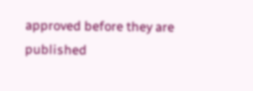approved before they are published